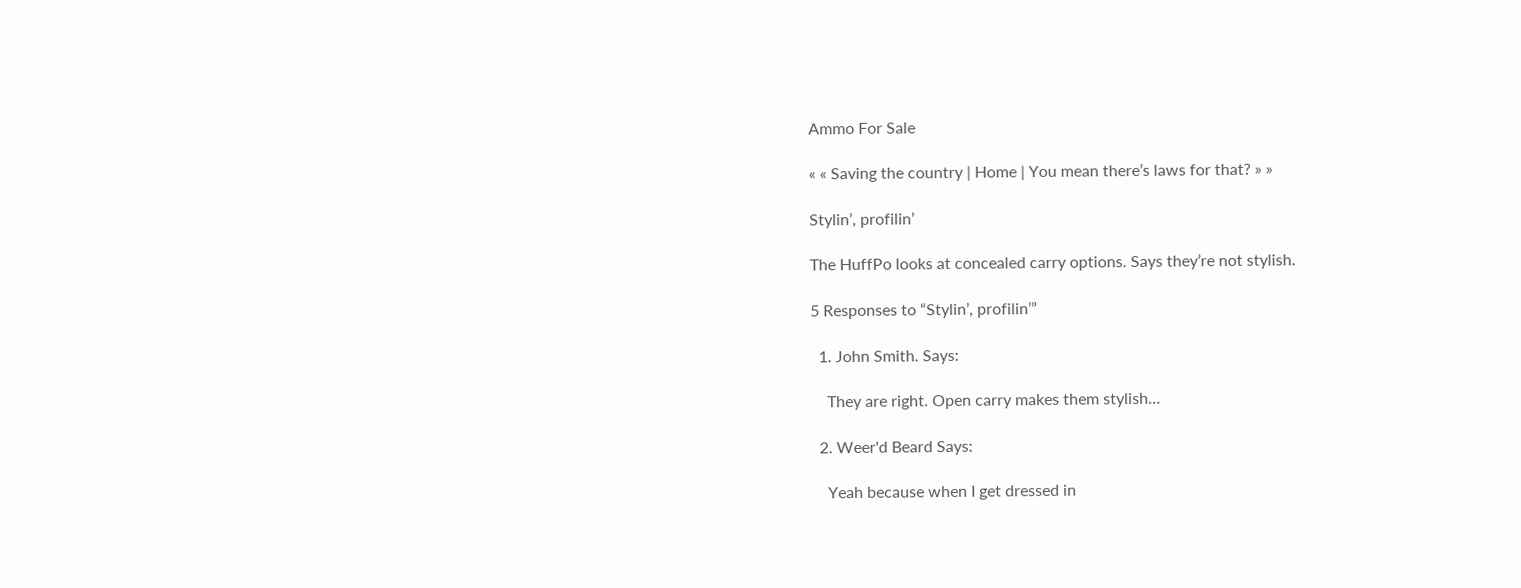Ammo For Sale

« « Saving the country | Home | You mean there’s laws for that? » »

Stylin’, profilin’

The HuffPo looks at concealed carry options. Says they’re not stylish.

5 Responses to “Stylin’, profilin’”

  1. John Smith. Says:

    They are right. Open carry makes them stylish…

  2. Weer'd Beard Says:

    Yeah because when I get dressed in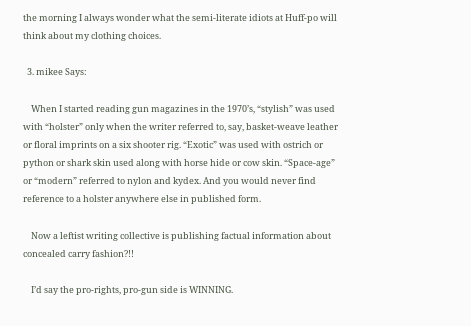the morning I always wonder what the semi-literate idiots at Huff-po will think about my clothing choices.

  3. mikee Says:

    When I started reading gun magazines in the 1970’s, “stylish” was used with “holster” only when the writer referred to, say, basket-weave leather or floral imprints on a six shooter rig. “Exotic” was used with ostrich or python or shark skin used along with horse hide or cow skin. “Space-age” or “modern” referred to nylon and kydex. And you would never find reference to a holster anywhere else in published form.

    Now a leftist writing collective is publishing factual information about concealed carry fashion?!!

    I’d say the pro-rights, pro-gun side is WINNING.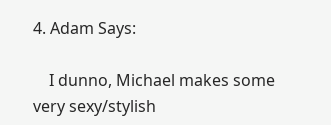4. Adam Says:

    I dunno, Michael makes some very sexy/stylish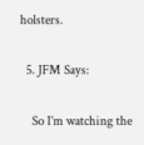holsters.

  5. JFM Says:

    So I’m watching the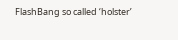FlashBang so called ‘holster’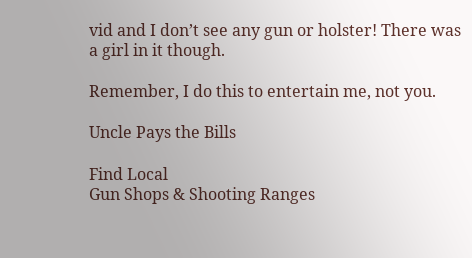vid and I don’t see any gun or holster! There was a girl in it though.

Remember, I do this to entertain me, not you.

Uncle Pays the Bills

Find Local
Gun Shops & Shooting Ranges